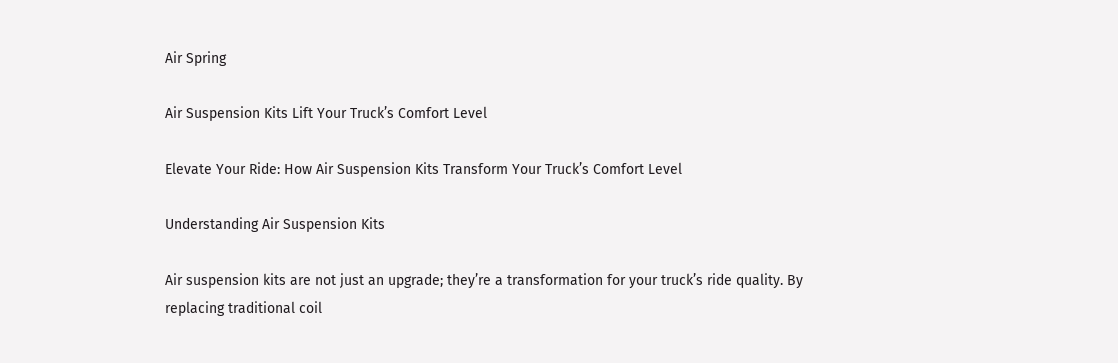Air Spring

Air Suspension Kits Lift Your Truck’s Comfort Level

Elevate Your Ride: How Air Suspension Kits Transform Your Truck’s Comfort Level

Understanding Air Suspension Kits

Air suspension kits are not just an upgrade; they’re a transformation for your truck’s ride quality. By replacing traditional coil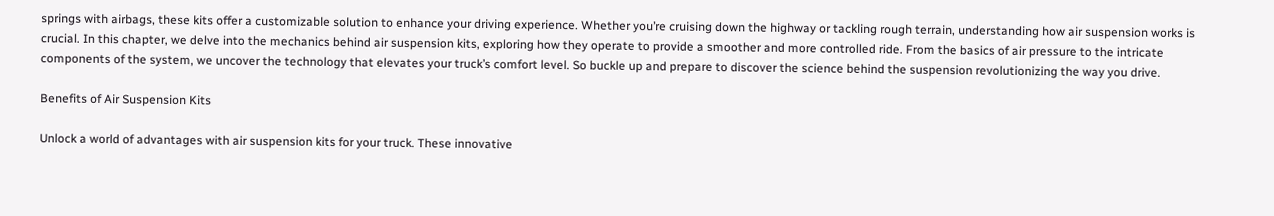springs with airbags, these kits offer a customizable solution to enhance your driving experience. Whether you’re cruising down the highway or tackling rough terrain, understanding how air suspension works is crucial. In this chapter, we delve into the mechanics behind air suspension kits, exploring how they operate to provide a smoother and more controlled ride. From the basics of air pressure to the intricate components of the system, we uncover the technology that elevates your truck’s comfort level. So buckle up and prepare to discover the science behind the suspension revolutionizing the way you drive.

Benefits of Air Suspension Kits

Unlock a world of advantages with air suspension kits for your truck. These innovative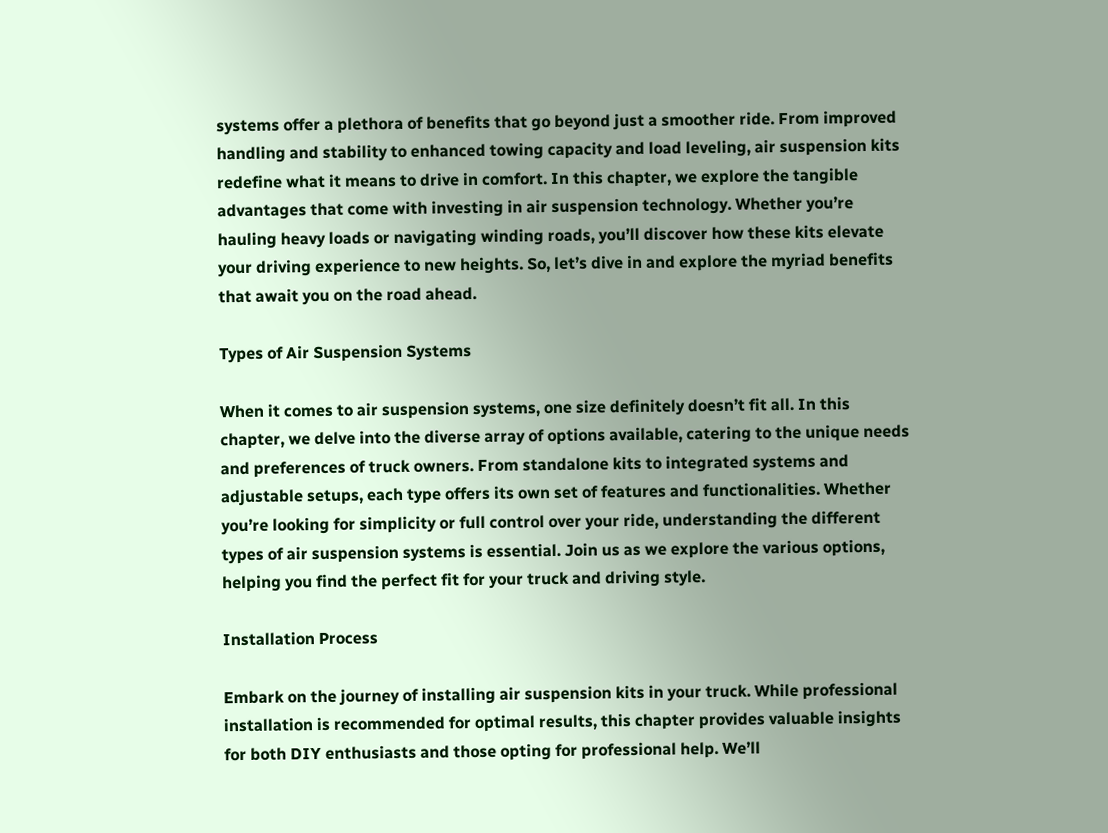systems offer a plethora of benefits that go beyond just a smoother ride. From improved handling and stability to enhanced towing capacity and load leveling, air suspension kits redefine what it means to drive in comfort. In this chapter, we explore the tangible advantages that come with investing in air suspension technology. Whether you’re hauling heavy loads or navigating winding roads, you’ll discover how these kits elevate your driving experience to new heights. So, let’s dive in and explore the myriad benefits that await you on the road ahead.

Types of Air Suspension Systems

When it comes to air suspension systems, one size definitely doesn’t fit all. In this chapter, we delve into the diverse array of options available, catering to the unique needs and preferences of truck owners. From standalone kits to integrated systems and adjustable setups, each type offers its own set of features and functionalities. Whether you’re looking for simplicity or full control over your ride, understanding the different types of air suspension systems is essential. Join us as we explore the various options, helping you find the perfect fit for your truck and driving style.

Installation Process

Embark on the journey of installing air suspension kits in your truck. While professional installation is recommended for optimal results, this chapter provides valuable insights for both DIY enthusiasts and those opting for professional help. We’ll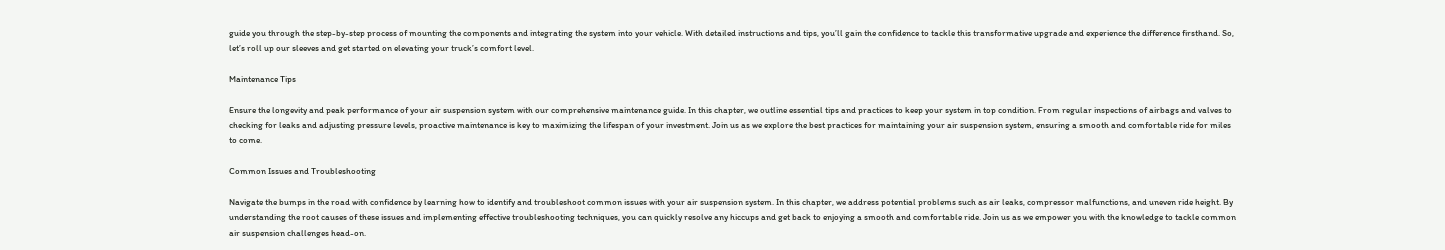guide you through the step-by-step process of mounting the components and integrating the system into your vehicle. With detailed instructions and tips, you’ll gain the confidence to tackle this transformative upgrade and experience the difference firsthand. So, let’s roll up our sleeves and get started on elevating your truck’s comfort level.

Maintenance Tips

Ensure the longevity and peak performance of your air suspension system with our comprehensive maintenance guide. In this chapter, we outline essential tips and practices to keep your system in top condition. From regular inspections of airbags and valves to checking for leaks and adjusting pressure levels, proactive maintenance is key to maximizing the lifespan of your investment. Join us as we explore the best practices for maintaining your air suspension system, ensuring a smooth and comfortable ride for miles to come.

Common Issues and Troubleshooting

Navigate the bumps in the road with confidence by learning how to identify and troubleshoot common issues with your air suspension system. In this chapter, we address potential problems such as air leaks, compressor malfunctions, and uneven ride height. By understanding the root causes of these issues and implementing effective troubleshooting techniques, you can quickly resolve any hiccups and get back to enjoying a smooth and comfortable ride. Join us as we empower you with the knowledge to tackle common air suspension challenges head-on.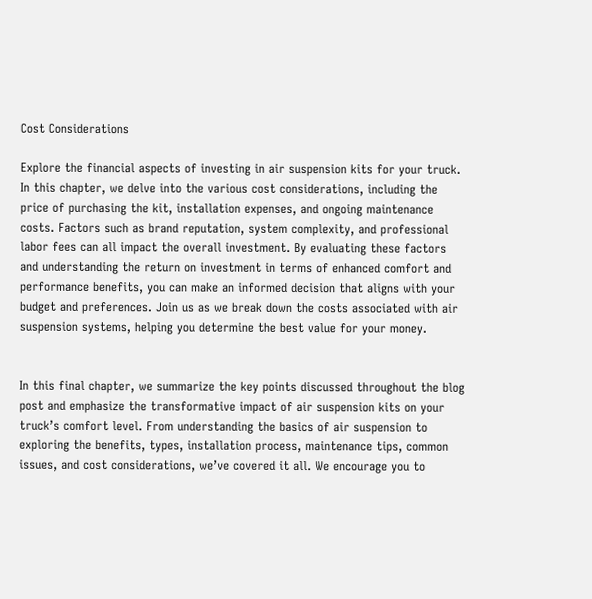Cost Considerations

Explore the financial aspects of investing in air suspension kits for your truck. In this chapter, we delve into the various cost considerations, including the price of purchasing the kit, installation expenses, and ongoing maintenance costs. Factors such as brand reputation, system complexity, and professional labor fees can all impact the overall investment. By evaluating these factors and understanding the return on investment in terms of enhanced comfort and performance benefits, you can make an informed decision that aligns with your budget and preferences. Join us as we break down the costs associated with air suspension systems, helping you determine the best value for your money.


In this final chapter, we summarize the key points discussed throughout the blog post and emphasize the transformative impact of air suspension kits on your truck’s comfort level. From understanding the basics of air suspension to exploring the benefits, types, installation process, maintenance tips, common issues, and cost considerations, we’ve covered it all. We encourage you to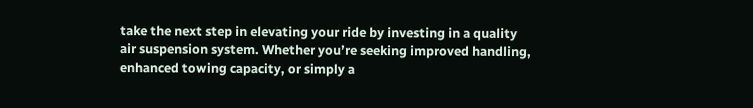take the next step in elevating your ride by investing in a quality air suspension system. Whether you’re seeking improved handling, enhanced towing capacity, or simply a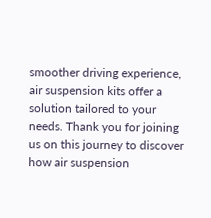smoother driving experience, air suspension kits offer a solution tailored to your needs. Thank you for joining us on this journey to discover how air suspension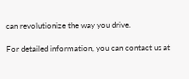can revolutionize the way you drive.

For detailed information, you can contact us at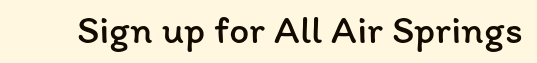Sign up for All Air Springs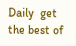Daily  get the best of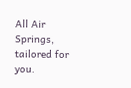All Air Springs, tailored for you.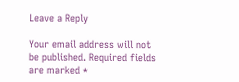Leave a Reply

Your email address will not be published. Required fields are marked *